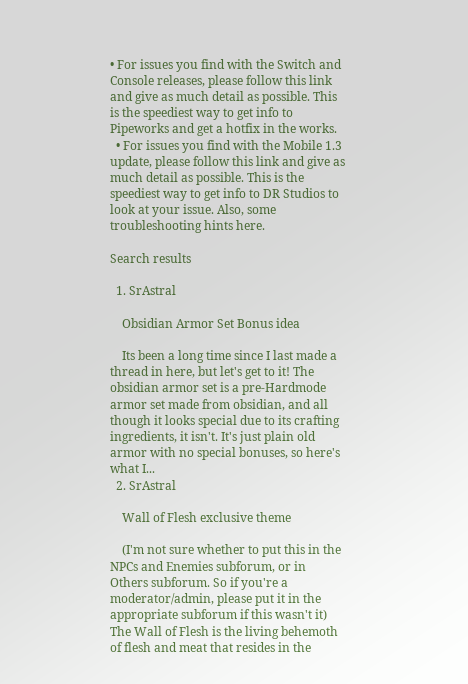• For issues you find with the Switch and Console releases, please follow this link and give as much detail as possible. This is the speediest way to get info to Pipeworks and get a hotfix in the works.
  • For issues you find with the Mobile 1.3 update, please follow this link and give as much detail as possible. This is the speediest way to get info to DR Studios to look at your issue. Also, some troubleshooting hints here.

Search results

  1. SrAstral

    Obsidian Armor Set Bonus idea

    Its been a long time since I last made a thread in here, but let's get to it! The obsidian armor set is a pre-Hardmode armor set made from obsidian, and all though it looks special due to its crafting ingredients, it isn't. It's just plain old armor with no special bonuses, so here's what I...
  2. SrAstral

    Wall of Flesh exclusive theme

    (I'm not sure whether to put this in the NPCs and Enemies subforum, or in Others subforum. So if you're a moderator/admin, please put it in the appropriate subforum if this wasn't it) The Wall of Flesh is the living behemoth of flesh and meat that resides in the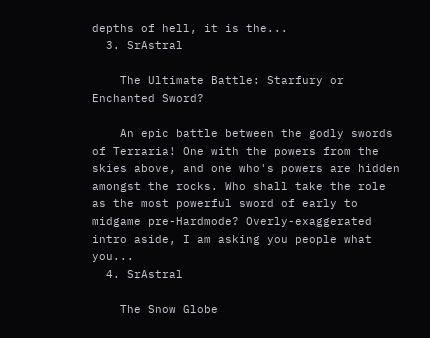depths of hell, it is the...
  3. SrAstral

    The Ultimate Battle: Starfury or Enchanted Sword?

    An epic battle between the godly swords of Terraria! One with the powers from the skies above, and one who's powers are hidden amongst the rocks. Who shall take the role as the most powerful sword of early to midgame pre-Hardmode? Overly-exaggerated intro aside, I am asking you people what you...
  4. SrAstral

    The Snow Globe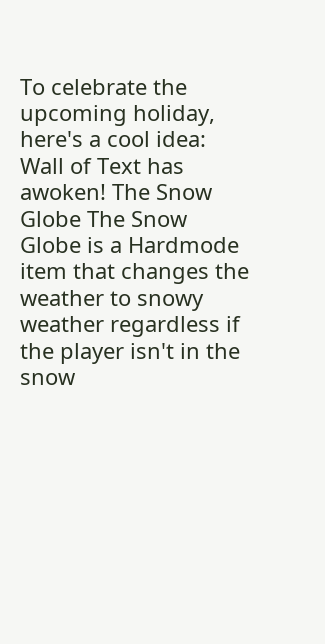To celebrate the upcoming holiday, here's a cool idea: Wall of Text has awoken! The Snow Globe The Snow Globe is a Hardmode item that changes the weather to snowy weather regardless if the player isn't in the snow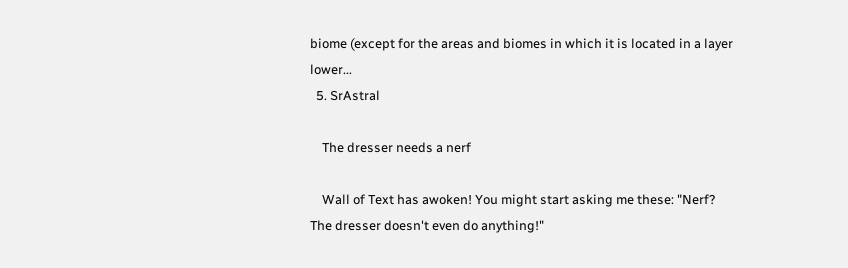biome (except for the areas and biomes in which it is located in a layer lower...
  5. SrAstral

    The dresser needs a nerf

    Wall of Text has awoken! You might start asking me these: "Nerf? The dresser doesn't even do anything!"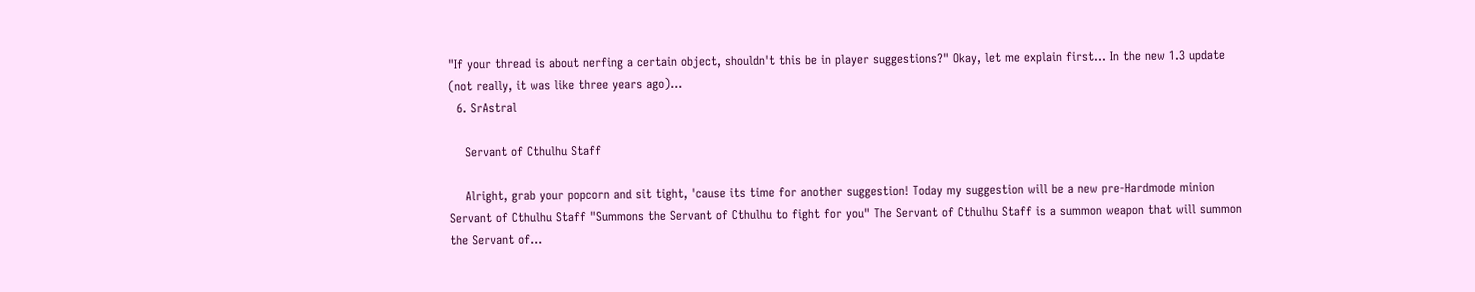"If your thread is about nerfing a certain object, shouldn't this be in player suggestions?" Okay, let me explain first... In the new 1.3 update (not really, it was like three years ago)...
  6. SrAstral

    Servant of Cthulhu Staff

    Alright, grab your popcorn and sit tight, 'cause its time for another suggestion! Today my suggestion will be a new pre-Hardmode minion Servant of Cthulhu Staff "Summons the Servant of Cthulhu to fight for you" The Servant of Cthulhu Staff is a summon weapon that will summon the Servant of...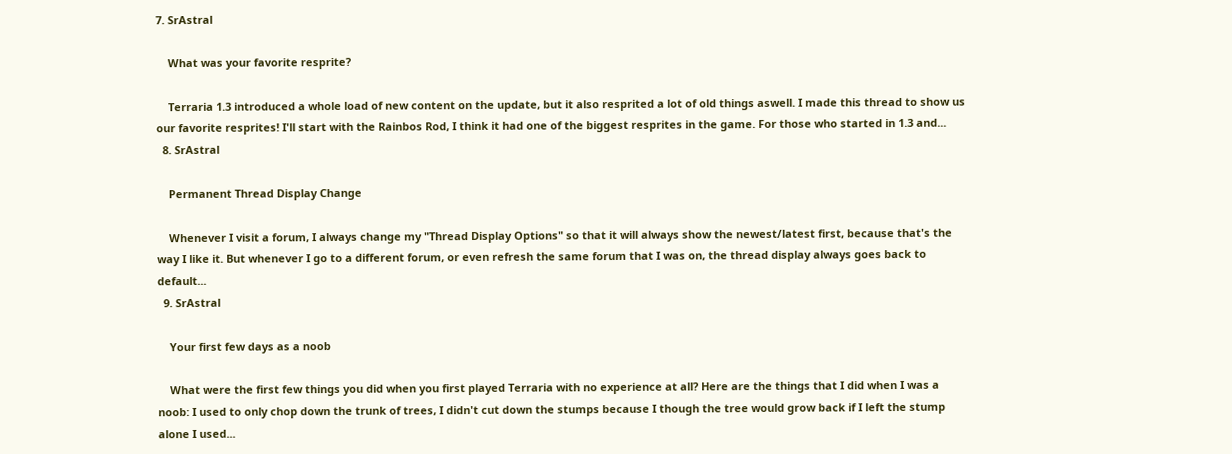7. SrAstral

    What was your favorite resprite?

    Terraria 1.3 introduced a whole load of new content on the update, but it also resprited a lot of old things aswell. I made this thread to show us our favorite resprites! I'll start with the Rainbos Rod, I think it had one of the biggest resprites in the game. For those who started in 1.3 and...
  8. SrAstral

    Permanent Thread Display Change

    Whenever I visit a forum, I always change my "Thread Display Options" so that it will always show the newest/latest first, because that's the way I like it. But whenever I go to a different forum, or even refresh the same forum that I was on, the thread display always goes back to default...
  9. SrAstral

    Your first few days as a noob

    What were the first few things you did when you first played Terraria with no experience at all? Here are the things that I did when I was a noob: I used to only chop down the trunk of trees, I didn't cut down the stumps because I though the tree would grow back if I left the stump alone I used...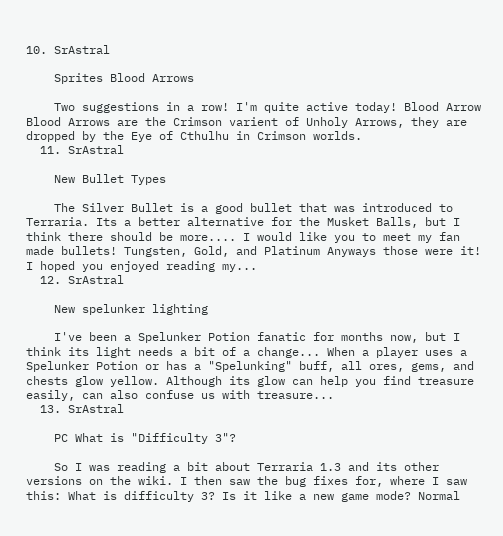10. SrAstral

    Sprites Blood Arrows

    Two suggestions in a row! I'm quite active today! Blood Arrow Blood Arrows are the Crimson varient of Unholy Arrows, they are dropped by the Eye of Cthulhu in Crimson worlds.
  11. SrAstral

    New Bullet Types

    The Silver Bullet is a good bullet that was introduced to Terraria. Its a better alternative for the Musket Balls, but I think there should be more.... I would like you to meet my fan made bullets! Tungsten, Gold, and Platinum Anyways those were it! I hoped you enjoyed reading my...
  12. SrAstral

    New spelunker lighting

    I've been a Spelunker Potion fanatic for months now, but I think its light needs a bit of a change... When a player uses a Spelunker Potion or has a "Spelunking" buff, all ores, gems, and chests glow yellow. Although its glow can help you find treasure easily, can also confuse us with treasure...
  13. SrAstral

    PC What is "Difficulty 3"?

    So I was reading a bit about Terraria 1.3 and its other versions on the wiki. I then saw the bug fixes for, where I saw this: What is difficulty 3? Is it like a new game mode? Normal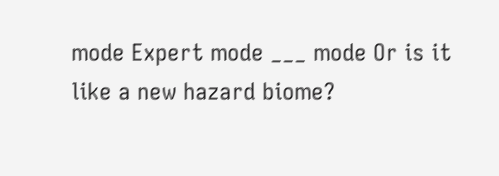mode Expert mode ___ mode Or is it like a new hazard biome?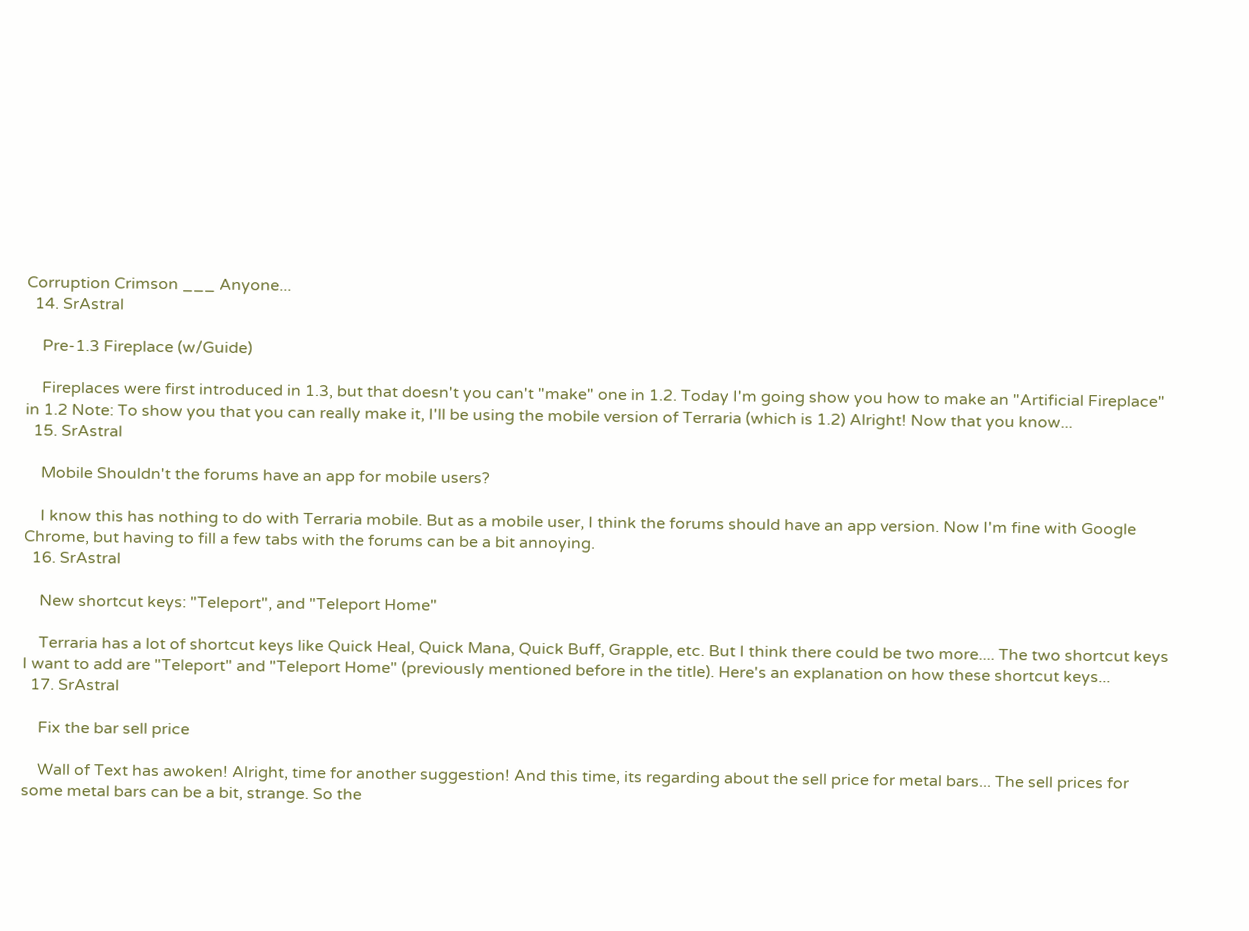Corruption Crimson ___ Anyone...
  14. SrAstral

    Pre-1.3 Fireplace (w/Guide)

    Fireplaces were first introduced in 1.3, but that doesn't you can't "make" one in 1.2. Today I'm going show you how to make an "Artificial Fireplace" in 1.2 Note: To show you that you can really make it, I'll be using the mobile version of Terraria (which is 1.2) Alright! Now that you know...
  15. SrAstral

    Mobile Shouldn't the forums have an app for mobile users?

    I know this has nothing to do with Terraria mobile. But as a mobile user, I think the forums should have an app version. Now I'm fine with Google Chrome, but having to fill a few tabs with the forums can be a bit annoying.
  16. SrAstral

    New shortcut keys: "Teleport", and "Teleport Home"

    Terraria has a lot of shortcut keys like Quick Heal, Quick Mana, Quick Buff, Grapple, etc. But I think there could be two more.... The two shortcut keys I want to add are "Teleport" and "Teleport Home" (previously mentioned before in the title). Here's an explanation on how these shortcut keys...
  17. SrAstral

    Fix the bar sell price

    Wall of Text has awoken! Alright, time for another suggestion! And this time, its regarding about the sell price for metal bars... The sell prices for some metal bars can be a bit, strange. So the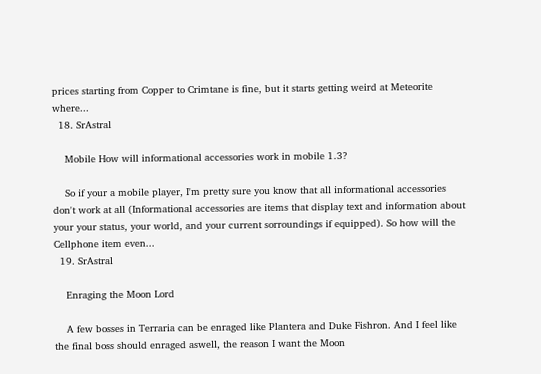prices starting from Copper to Crimtane is fine, but it starts getting weird at Meteorite where...
  18. SrAstral

    Mobile How will informational accessories work in mobile 1.3?

    So if your a mobile player, I'm pretty sure you know that all informational accessories don't work at all (Informational accessories are items that display text and information about your your status, your world, and your current sorroundings if equipped). So how will the Cellphone item even...
  19. SrAstral

    Enraging the Moon Lord

    A few bosses in Terraria can be enraged like Plantera and Duke Fishron. And I feel like the final boss should enraged aswell, the reason I want the Moon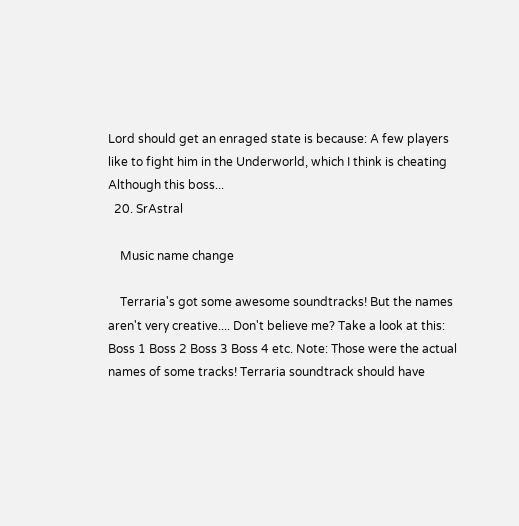Lord should get an enraged state is because: A few players like to fight him in the Underworld, which I think is cheating Although this boss...
  20. SrAstral

    Music name change

    Terraria's got some awesome soundtracks! But the names aren't very creative.... Don't believe me? Take a look at this: Boss 1 Boss 2 Boss 3 Boss 4 etc. Note: Those were the actual names of some tracks! Terraria soundtrack should have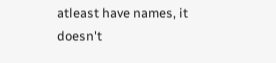atleast have names, it doesn't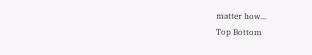matter how...
Top Bottom